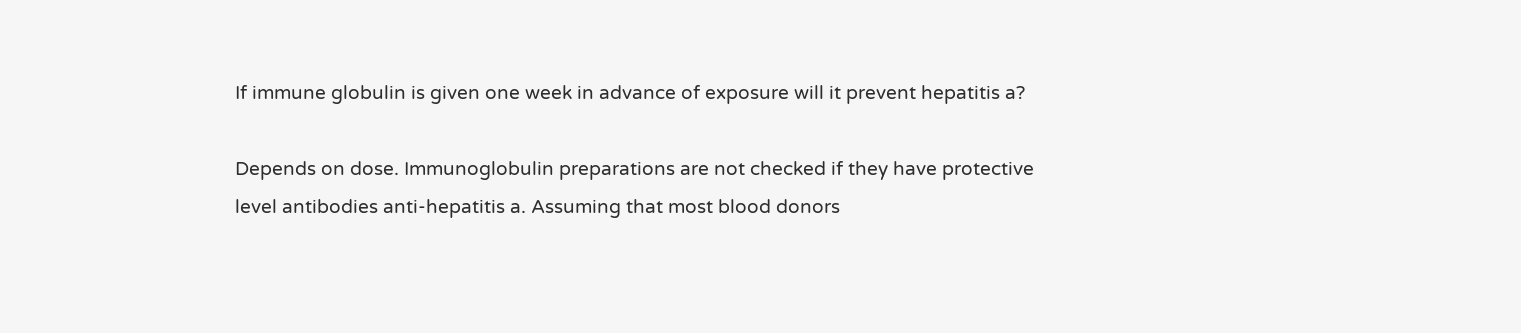If immune globulin is given one week in advance of exposure will it prevent hepatitis a?

Depends on dose. Immunoglobulin preparations are not checked if they have protective level antibodies anti-hepatitis a. Assuming that most blood donors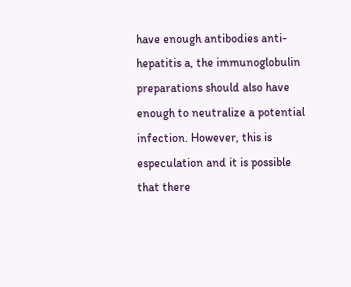have enough antibodies anti-hepatitis a, the immunoglobulin preparations should also have enough to neutralize a potential infection. However, this is especulation and it is possible that there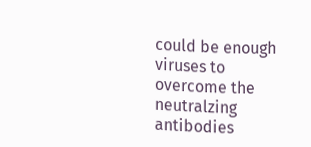could be enough viruses to overcome the neutralzing antibodies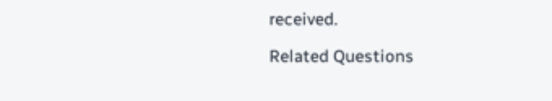received.

Related Questions